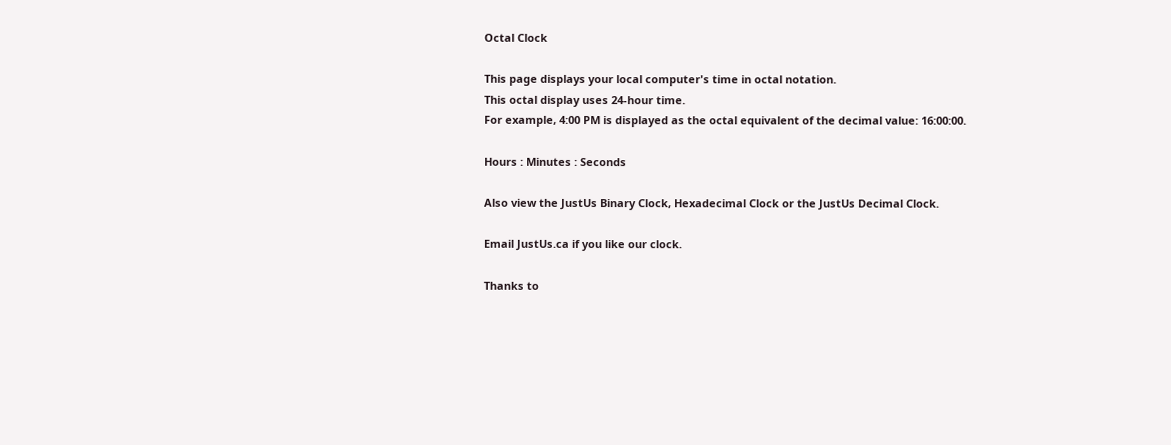Octal Clock

This page displays your local computer's time in octal notation.
This octal display uses 24-hour time.
For example, 4:00 PM is displayed as the octal equivalent of the decimal value: 16:00:00.

Hours : Minutes : Seconds

Also view the JustUs Binary Clock, Hexadecimal Clock or the JustUs Decimal Clock.

Email JustUs.ca if you like our clock.

Thanks to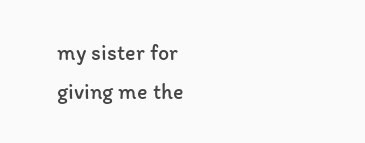my sister for giving me the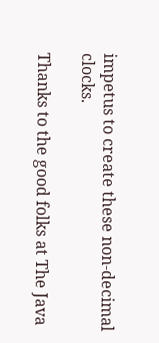impetus to create these non-decimal clocks.

Thanks to the good folks at The Java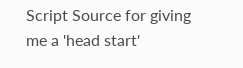Script Source for giving me a 'head start'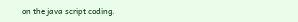on the java script coding.